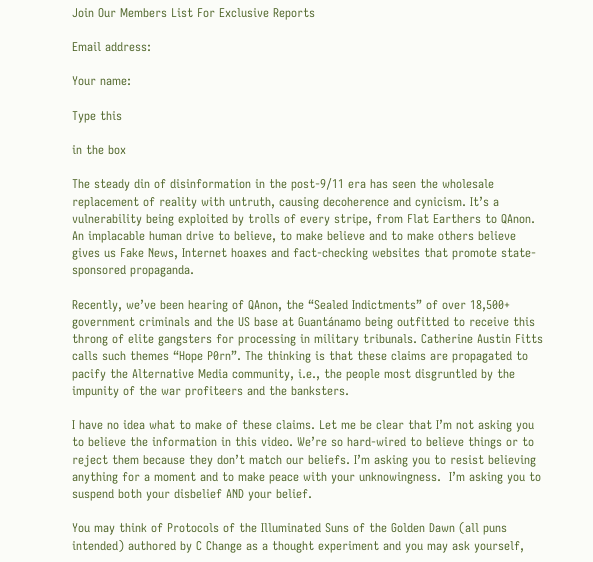Join Our Members List For Exclusive Reports

Email address:

Your name:

Type this

in the box

The steady din of disinformation in the post-9/11 era has seen the wholesale replacement of reality with untruth, causing decoherence and cynicism. It’s a vulnerability being exploited by trolls of every stripe, from Flat Earthers to QAnon. An implacable human drive to believe, to make believe and to make others believe gives us Fake News, Internet hoaxes and fact-checking websites that promote state-sponsored propaganda.

Recently, we’ve been hearing of QAnon, the “Sealed Indictments” of over 18,500+ government criminals and the US base at Guantánamo being outfitted to receive this throng of elite gangsters for processing in military tribunals. Catherine Austin Fitts calls such themes “Hope P0rn”. The thinking is that these claims are propagated to pacify the Alternative Media community, i.e., the people most disgruntled by the impunity of the war profiteers and the banksters.

I have no idea what to make of these claims. Let me be clear that I’m not asking you to believe the information in this video. We’re so hard-wired to believe things or to reject them because they don’t match our beliefs. I’m asking you to resist believing anything for a moment and to make peace with your unknowingness.  I’m asking you to suspend both your disbelief AND your belief.

You may think of Protocols of the Illuminated Suns of the Golden Dawn (all puns intended) authored by C Change as a thought experiment and you may ask yourself,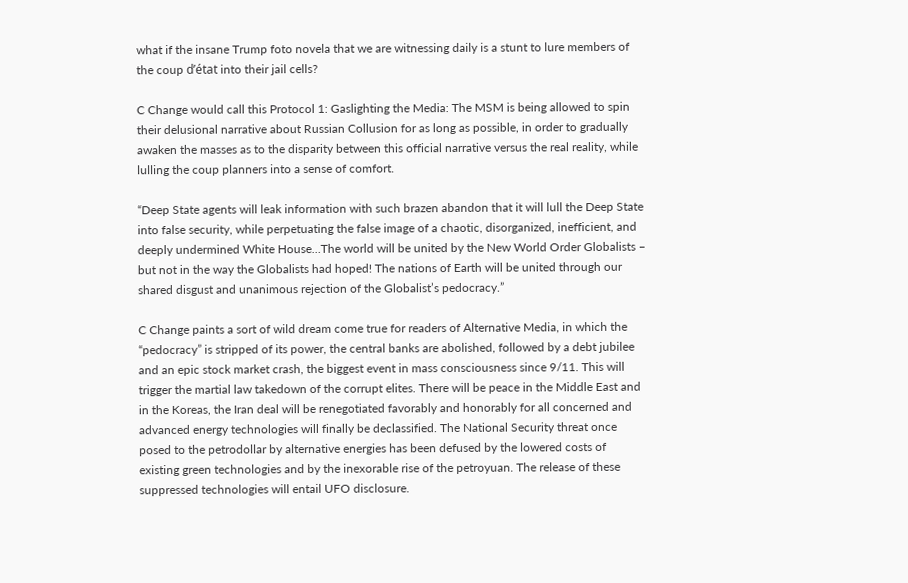what if the insane Trump foto novela that we are witnessing daily is a stunt to lure members of the coup d’état into their jail cells?

C Change would call this Protocol 1: Gaslighting the Media: The MSM is being allowed to spin their delusional narrative about Russian Collusion for as long as possible, in order to gradually awaken the masses as to the disparity between this official narrative versus the real reality, while lulling the coup planners into a sense of comfort.

“Deep State agents will leak information with such brazen abandon that it will lull the Deep State into false security, while perpetuating the false image of a chaotic, disorganized, inefficient, and deeply undermined White House…The world will be united by the New World Order Globalists – but not in the way the Globalists had hoped! The nations of Earth will be united through our shared disgust and unanimous rejection of the Globalist’s pedocracy.”

C Change paints a sort of wild dream come true for readers of Alternative Media, in which the “pedocracy” is stripped of its power, the central banks are abolished, followed by a debt jubilee and an epic stock market crash, the biggest event in mass consciousness since 9/11. This will trigger the martial law takedown of the corrupt elites. There will be peace in the Middle East and in the Koreas, the Iran deal will be renegotiated favorably and honorably for all concerned and advanced energy technologies will finally be declassified. The National Security threat once posed to the petrodollar by alternative energies has been defused by the lowered costs of existing green technologies and by the inexorable rise of the petroyuan. The release of these suppressed technologies will entail UFO disclosure.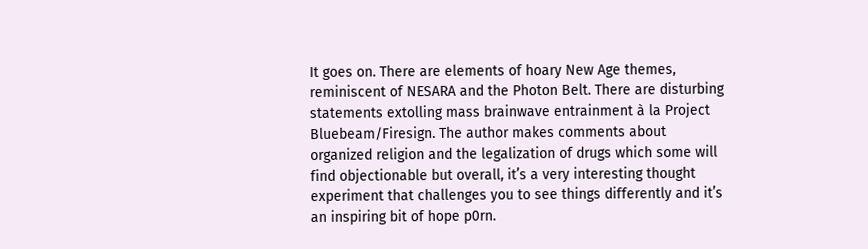It goes on. There are elements of hoary New Age themes, reminiscent of NESARA and the Photon Belt. There are disturbing statements extolling mass brainwave entrainment à la Project Bluebeam/Firesign. The author makes comments about organized religion and the legalization of drugs which some will find objectionable but overall, it’s a very interesting thought experiment that challenges you to see things differently and it’s an inspiring bit of hope p0rn.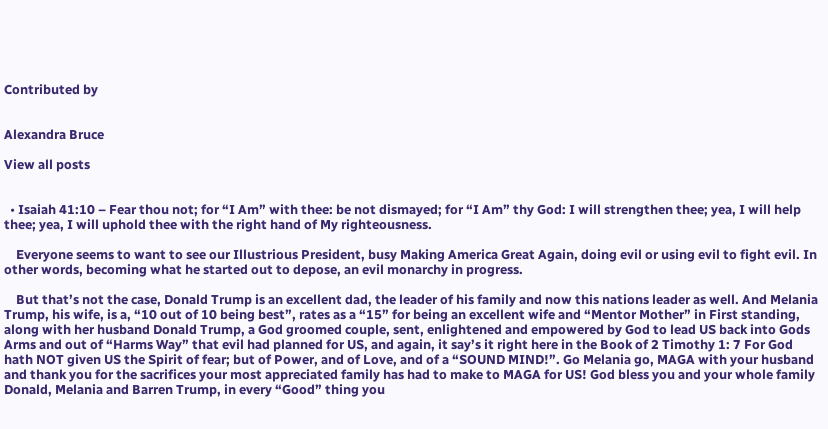Contributed by


Alexandra Bruce

View all posts


  • Isaiah 41:10 – Fear thou not; for “I Am” with thee: be not dismayed; for “I Am” thy God: I will strengthen thee; yea, I will help thee; yea, I will uphold thee with the right hand of My righteousness.

    Everyone seems to want to see our Illustrious President, busy Making America Great Again, doing evil or using evil to fight evil. In other words, becoming what he started out to depose, an evil monarchy in progress.

    But that’s not the case, Donald Trump is an excellent dad, the leader of his family and now this nations leader as well. And Melania Trump, his wife, is a, “10 out of 10 being best”, rates as a “15” for being an excellent wife and “Mentor Mother” in First standing, along with her husband Donald Trump, a God groomed couple, sent, enlightened and empowered by God to lead US back into Gods Arms and out of “Harms Way” that evil had planned for US, and again, it say’s it right here in the Book of 2 Timothy 1: 7 For God hath NOT given US the Spirit of fear; but of Power, and of Love, and of a “SOUND MIND!”. Go Melania go, MAGA with your husband and thank you for the sacrifices your most appreciated family has had to make to MAGA for US! God bless you and your whole family Donald, Melania and Barren Trump, in every “Good” thing you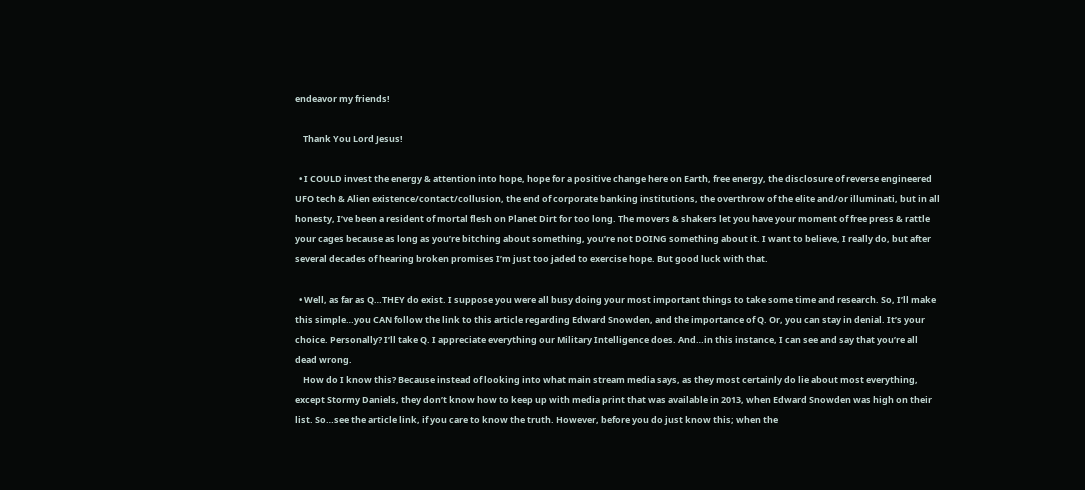endeavor my friends!

    Thank You Lord Jesus!

  • I COULD invest the energy & attention into hope, hope for a positive change here on Earth, free energy, the disclosure of reverse engineered UFO tech & Alien existence/contact/collusion, the end of corporate banking institutions, the overthrow of the elite and/or illuminati, but in all honesty, I’ve been a resident of mortal flesh on Planet Dirt for too long. The movers & shakers let you have your moment of free press & rattle your cages because as long as you’re bitching about something, you’re not DOING something about it. I want to believe, I really do, but after several decades of hearing broken promises I’m just too jaded to exercise hope. But good luck with that.

  • Well, as far as Q…THEY do exist. I suppose you were all busy doing your most important things to take some time and research. So, I’ll make this simple…you CAN follow the link to this article regarding Edward Snowden, and the importance of Q. Or, you can stay in denial. It’s your choice. Personally? I’ll take Q. I appreciate everything our Military Intelligence does. And…in this instance, I can see and say that you’re all dead wrong.
    How do I know this? Because instead of looking into what main stream media says, as they most certainly do lie about most everything, except Stormy Daniels, they don’t know how to keep up with media print that was available in 2013, when Edward Snowden was high on their list. So…see the article link, if you care to know the truth. However, before you do just know this; when the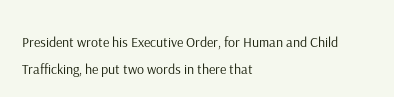President wrote his Executive Order, for Human and Child Trafficking, he put two words in there that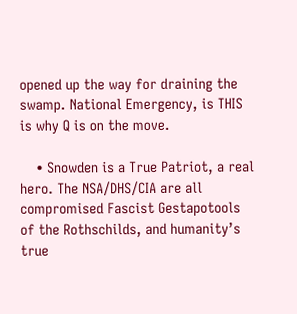opened up the way for draining the swamp. National Emergency, is THIS is why Q is on the move.

    • Snowden is a True Patriot, a real hero. The NSA/DHS/CIA are all compromised Fascist Gestapotools of the Rothschilds, and humanity’s true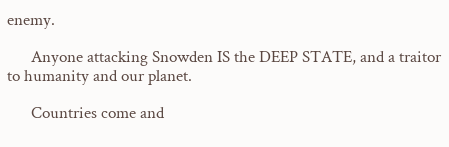enemy.

      Anyone attacking Snowden IS the DEEP STATE, and a traitor to humanity and our planet.

      Countries come and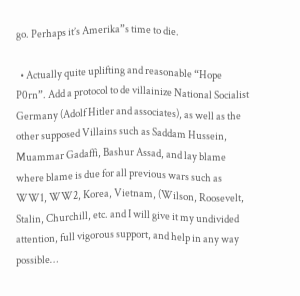go. Perhaps it’s Amerika”s time to die.

  • Actually quite uplifting and reasonable “Hope P0rn”. Add a protocol to de villainize National Socialist Germany (Adolf Hitler and associates), as well as the other supposed Villains such as Saddam Hussein, Muammar Gadaffi, Bashur Assad, and lay blame where blame is due for all previous wars such as WW1, WW2, Korea, Vietnam, (Wilson, Roosevelt, Stalin, Churchill, etc. and I will give it my undivided attention, full vigorous support, and help in any way possible…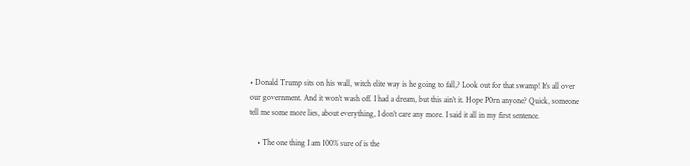• Donald Trump sits on his wall, witch elite way is he going to fall,? Look out for that swamp! It’s all over our government. And it won’t wash off. I had a dream, but this ain’t it. Hope P0rn anyone? Quick, someone tell me some more lies, about everything, I don’t care any more. I said it all in my first sentence.

    • The one thing I am 100% sure of is the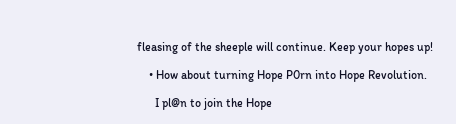fleasing of the sheeple will continue. Keep your hopes up!

    • How about turning Hope P0rn into Hope Revolution.

      I pl@n to join the Hope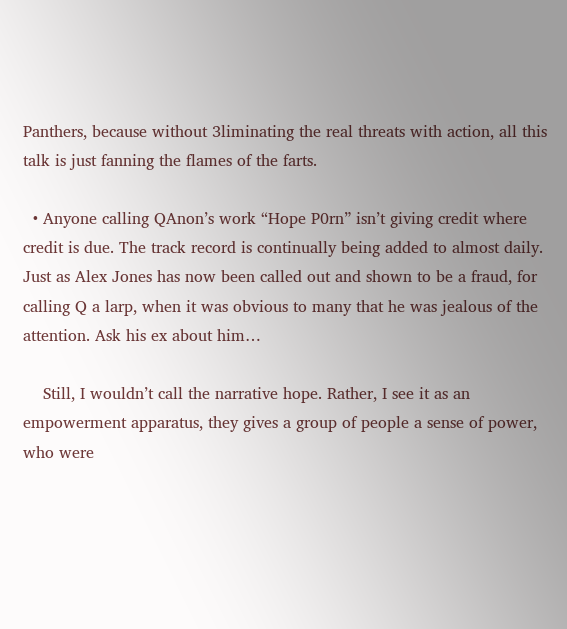Panthers, because without 3liminating the real threats with action, all this talk is just fanning the flames of the farts.

  • Anyone calling QAnon’s work “Hope P0rn” isn’t giving credit where credit is due. The track record is continually being added to almost daily. Just as Alex Jones has now been called out and shown to be a fraud, for calling Q a larp, when it was obvious to many that he was jealous of the attention. Ask his ex about him…

    Still, I wouldn’t call the narrative hope. Rather, I see it as an empowerment apparatus, they gives a group of people a sense of power, who were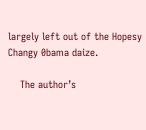largely left out of the Hopesy Changy 0bama daize.

    The author’s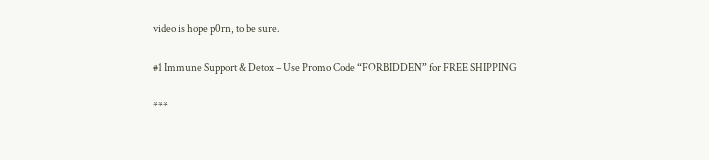video is hope p0rn, to be sure.

#1 Immune Support & Detox – Use Promo Code “FORBIDDEN” for FREE SHIPPING

***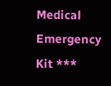Medical Emergency Kit ***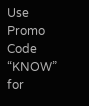Use Promo Code “KNOW” for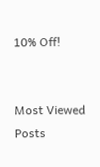10% Off!


Most Viewed Posts